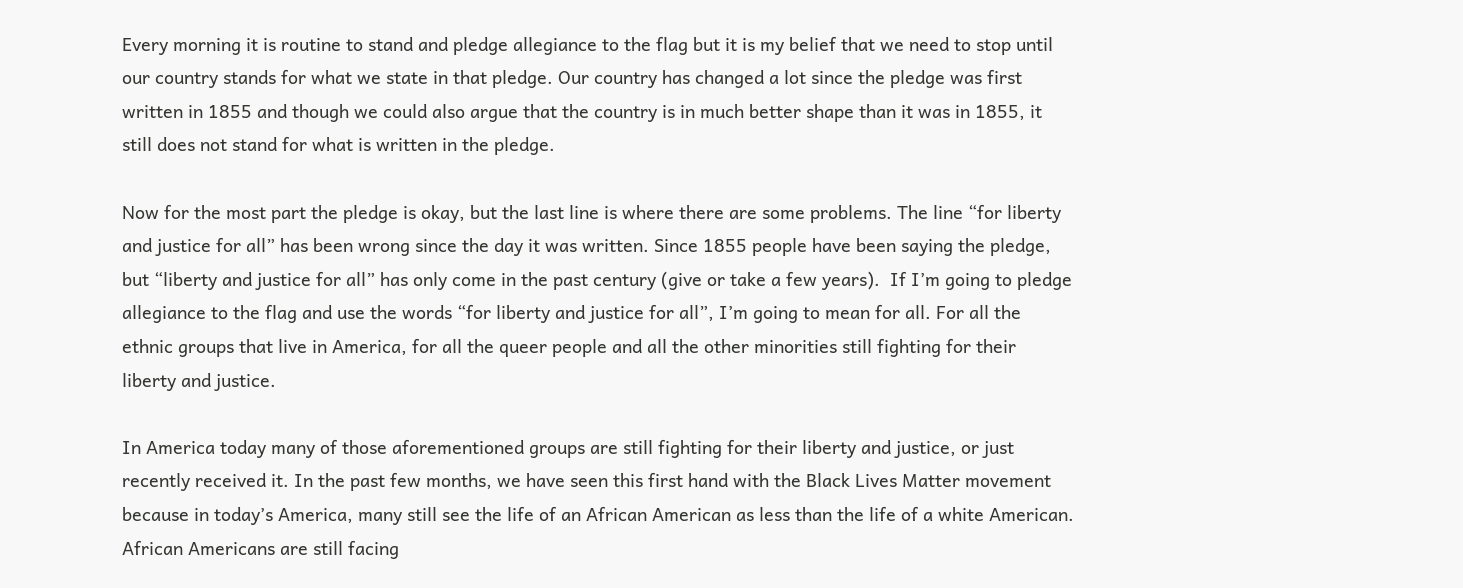Every morning it is routine to stand and pledge allegiance to the flag but it is my belief that we need to stop until our country stands for what we state in that pledge. Our country has changed a lot since the pledge was first written in 1855 and though we could also argue that the country is in much better shape than it was in 1855, it still does not stand for what is written in the pledge.

Now for the most part the pledge is okay, but the last line is where there are some problems. The line “for liberty and justice for all” has been wrong since the day it was written. Since 1855 people have been saying the pledge, but “liberty and justice for all” has only come in the past century (give or take a few years).  If I’m going to pledge allegiance to the flag and use the words “for liberty and justice for all”, I’m going to mean for all. For all the ethnic groups that live in America, for all the queer people and all the other minorities still fighting for their liberty and justice.

In America today many of those aforementioned groups are still fighting for their liberty and justice, or just recently received it. In the past few months, we have seen this first hand with the Black Lives Matter movement because in today’s America, many still see the life of an African American as less than the life of a white American. African Americans are still facing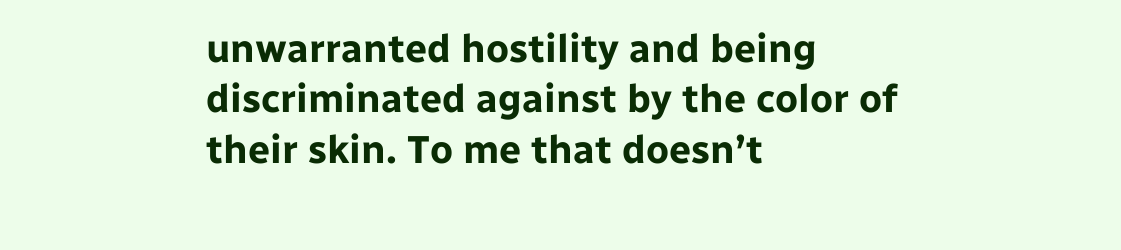unwarranted hostility and being discriminated against by the color of their skin. To me that doesn’t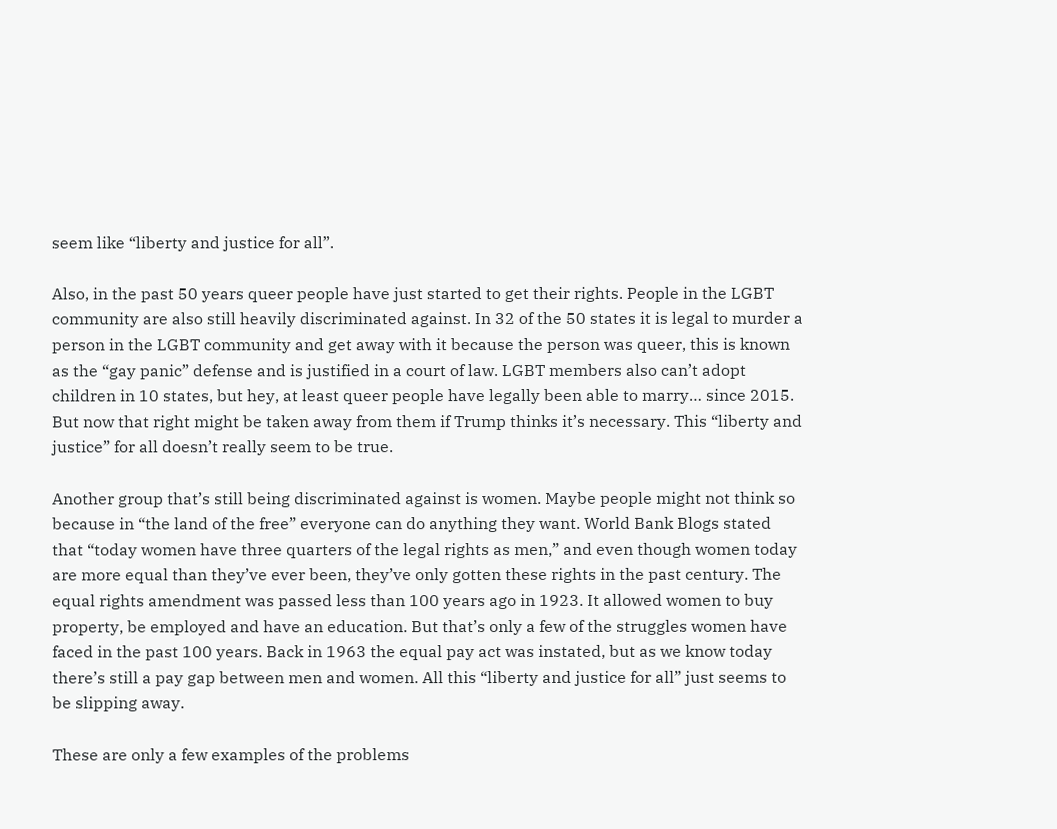seem like “liberty and justice for all”.

Also, in the past 50 years queer people have just started to get their rights. People in the LGBT community are also still heavily discriminated against. In 32 of the 50 states it is legal to murder a person in the LGBT community and get away with it because the person was queer, this is known as the “gay panic” defense and is justified in a court of law. LGBT members also can’t adopt children in 10 states, but hey, at least queer people have legally been able to marry… since 2015. But now that right might be taken away from them if Trump thinks it’s necessary. This “liberty and justice” for all doesn’t really seem to be true.

Another group that’s still being discriminated against is women. Maybe people might not think so because in “the land of the free” everyone can do anything they want. World Bank Blogs stated that “today women have three quarters of the legal rights as men,” and even though women today are more equal than they’ve ever been, they’ve only gotten these rights in the past century. The equal rights amendment was passed less than 100 years ago in 1923. It allowed women to buy property, be employed and have an education. But that’s only a few of the struggles women have faced in the past 100 years. Back in 1963 the equal pay act was instated, but as we know today there’s still a pay gap between men and women. All this “liberty and justice for all” just seems to be slipping away.

These are only a few examples of the problems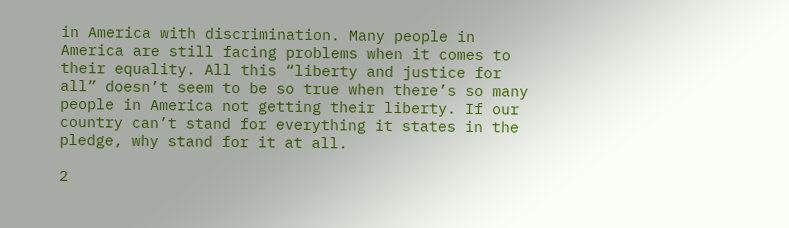in America with discrimination. Many people in America are still facing problems when it comes to their equality. All this “liberty and justice for all” doesn’t seem to be so true when there’s so many people in America not getting their liberty. If our country can’t stand for everything it states in the pledge, why stand for it at all.

2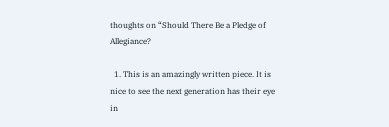thoughts on “Should There Be a Pledge of Allegiance?

  1. This is an amazingly written piece. It is nice to see the next generation has their eye in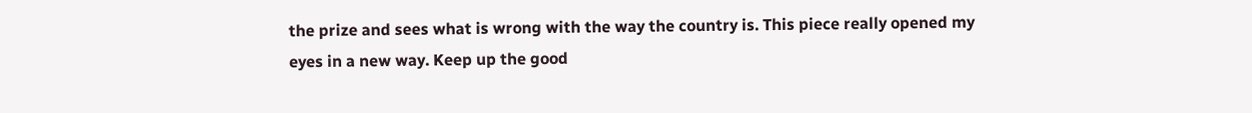the prize and sees what is wrong with the way the country is. This piece really opened my eyes in a new way. Keep up the good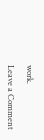work.

Leave a Comment